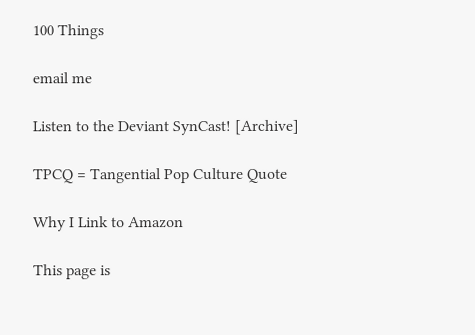100 Things

email me

Listen to the Deviant SynCast! [Archive]

TPCQ = Tangential Pop Culture Quote

Why I Link to Amazon

This page is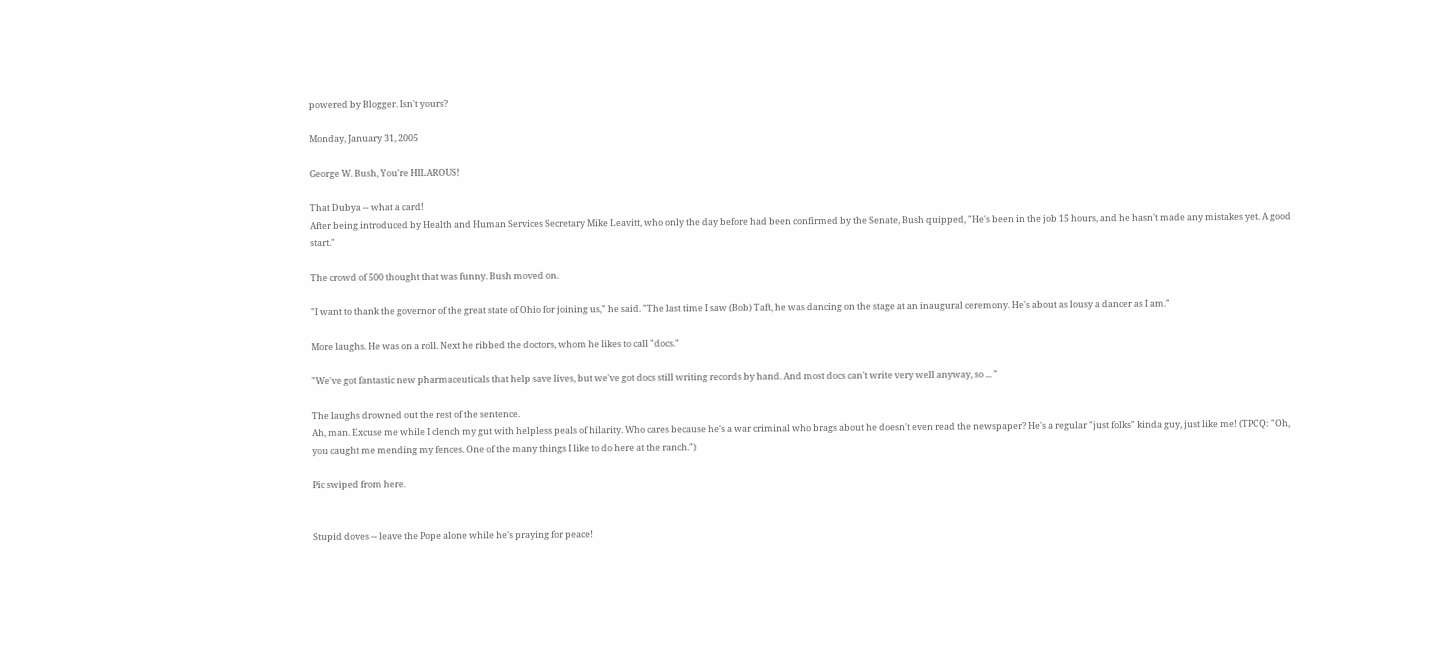powered by Blogger. Isn't yours?

Monday, January 31, 2005

George W. Bush, You're HILAROUS!

That Dubya -- what a card!
After being introduced by Health and Human Services Secretary Mike Leavitt, who only the day before had been confirmed by the Senate, Bush quipped, "He's been in the job 15 hours, and he hasn't made any mistakes yet. A good start."

The crowd of 500 thought that was funny. Bush moved on.

"I want to thank the governor of the great state of Ohio for joining us," he said. "The last time I saw (Bob) Taft, he was dancing on the stage at an inaugural ceremony. He's about as lousy a dancer as I am."

More laughs. He was on a roll. Next he ribbed the doctors, whom he likes to call "docs."

"We've got fantastic new pharmaceuticals that help save lives, but we've got docs still writing records by hand. And most docs can't write very well anyway, so ... "

The laughs drowned out the rest of the sentence.
Ah, man. Excuse me while I clench my gut with helpless peals of hilarity. Who cares because he's a war criminal who brags about he doesn't even read the newspaper? He's a regular "just folks" kinda guy, just like me! (TPCQ: "Oh, you caught me mending my fences. One of the many things I like to do here at the ranch.")

Pic swiped from here.


Stupid doves -- leave the Pope alone while he's praying for peace!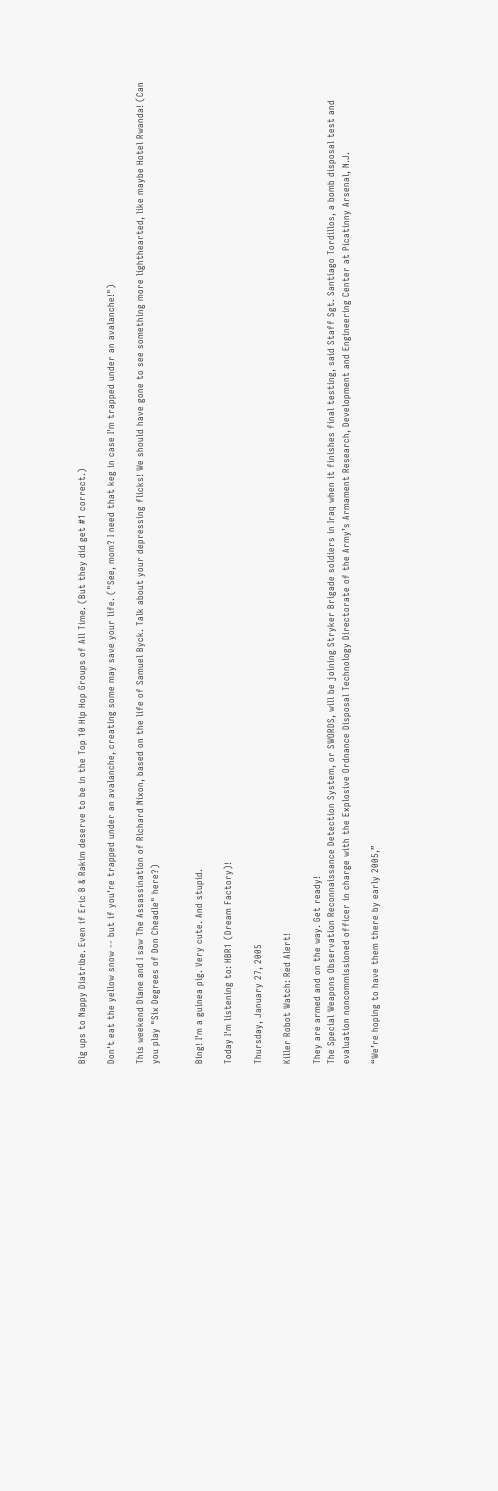Big ups to Nappy Diatribe. Even if Eric B & Rakim deserve to be in the Top 10 Hip Hop Groups of All Time. (But they did get #1 correct.)

Don't eat the yellow snow -- but if you're trapped under an avalanche, creating some may save your life. ("See, mom? I need that keg in case I'm trapped under an avalanche!")

This weekend Diane and I saw The Assassination of Richard Nixon, based on the life of Samuel Byck. Talk about your depressing flicks! We should have gone to see something more lighthearted, like maybe Hotel Rwanda! (Can you play "Six Degrees of Don Cheadle" here?)


Bing! I'm a guinea pig. Very cute. And stupid.

Today I'm listening to: HBR1 (Dream Factory)!

Thursday, January 27, 2005

Killer Robot Watch: Red Alert!

They are armed and on the way. Get ready!
The Special Weapons Observation Reconnaissance Detection System, or SWORDS, will be joining Stryker Brigade soldiers in Iraq when it finishes final testing, said Staff Sgt. Santiago Tordillos, a bomb disposal test and evaluation noncommissioned officer in charge with the Explosive Ordnance Disposal Technology Directorate of the Army’s Armament Research, Development and Engineering Center at Picatinny Arsenal, N.J.

“We’re hoping to have them there by early 2005,”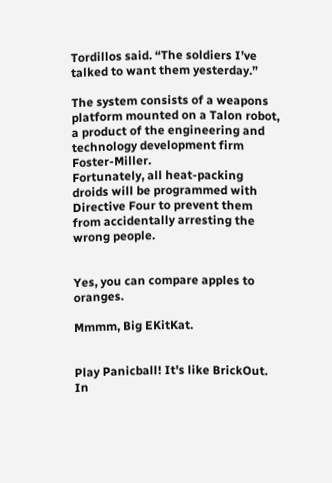Tordillos said. “The soldiers I’ve talked to want them yesterday.”

The system consists of a weapons platform mounted on a Talon robot, a product of the engineering and technology development firm Foster-Miller.
Fortunately, all heat-packing droids will be programmed with Directive Four to prevent them from accidentally arresting the wrong people.


Yes, you can compare apples to oranges.

Mmmm, Big EKitKat.


Play Panicball! It's like BrickOut. In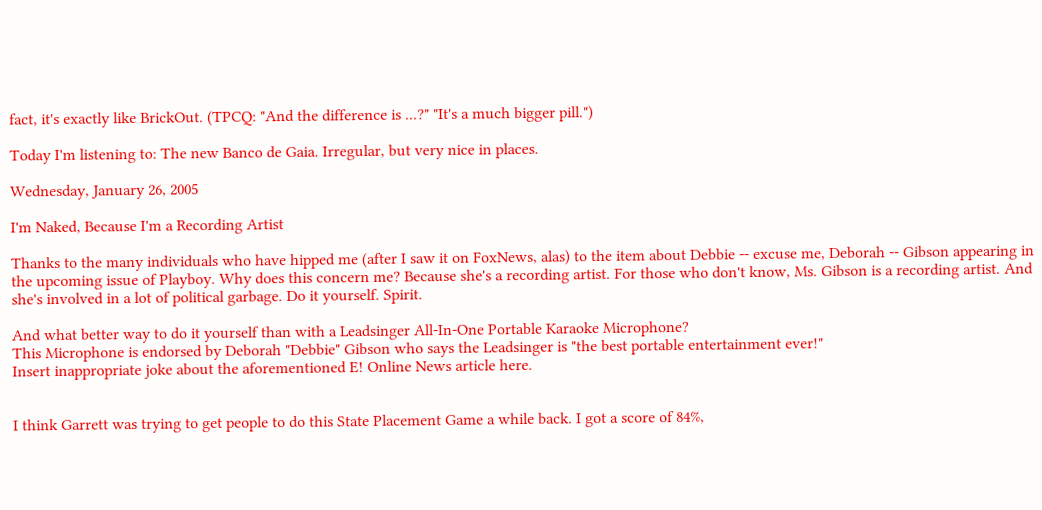fact, it's exactly like BrickOut. (TPCQ: "And the difference is ...?" "It's a much bigger pill.")

Today I'm listening to: The new Banco de Gaia. Irregular, but very nice in places.

Wednesday, January 26, 2005

I'm Naked, Because I'm a Recording Artist

Thanks to the many individuals who have hipped me (after I saw it on FoxNews, alas) to the item about Debbie -- excuse me, Deborah -- Gibson appearing in the upcoming issue of Playboy. Why does this concern me? Because she's a recording artist. For those who don't know, Ms. Gibson is a recording artist. And she's involved in a lot of political garbage. Do it yourself. Spirit.

And what better way to do it yourself than with a Leadsinger All-In-One Portable Karaoke Microphone?
This Microphone is endorsed by Deborah "Debbie" Gibson who says the Leadsinger is "the best portable entertainment ever!"
Insert inappropriate joke about the aforementioned E! Online News article here.


I think Garrett was trying to get people to do this State Placement Game a while back. I got a score of 84%,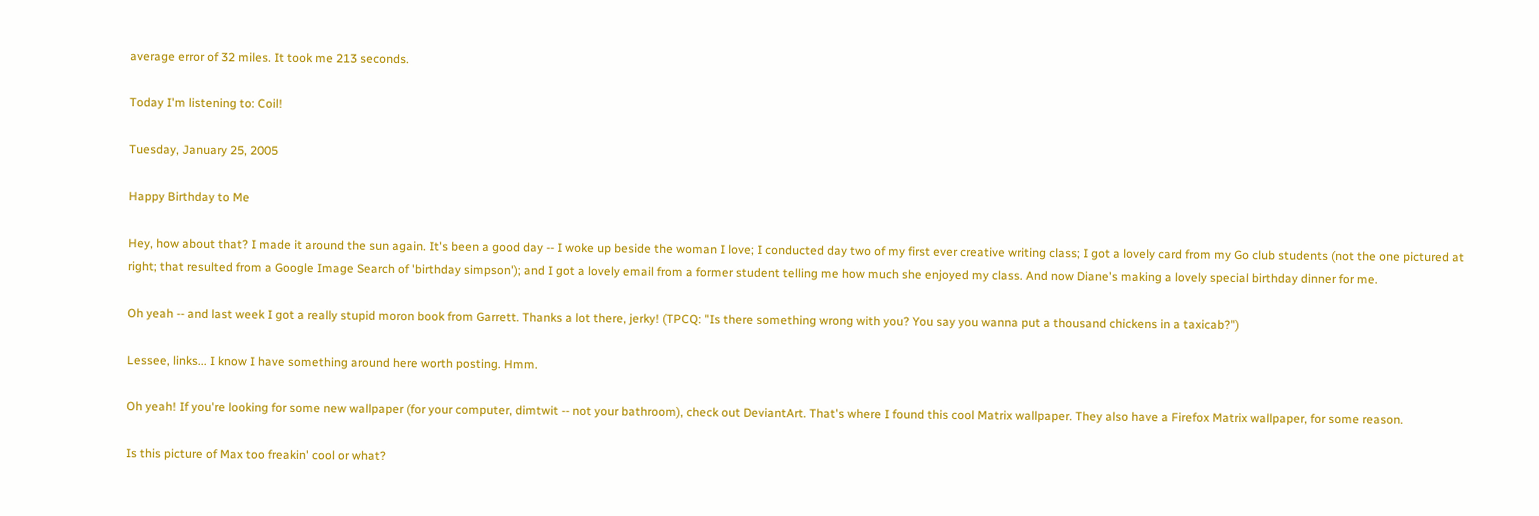average error of 32 miles. It took me 213 seconds.

Today I'm listening to: Coil!

Tuesday, January 25, 2005

Happy Birthday to Me

Hey, how about that? I made it around the sun again. It's been a good day -- I woke up beside the woman I love; I conducted day two of my first ever creative writing class; I got a lovely card from my Go club students (not the one pictured at right; that resulted from a Google Image Search of 'birthday simpson'); and I got a lovely email from a former student telling me how much she enjoyed my class. And now Diane's making a lovely special birthday dinner for me.

Oh yeah -- and last week I got a really stupid moron book from Garrett. Thanks a lot there, jerky! (TPCQ: "Is there something wrong with you? You say you wanna put a thousand chickens in a taxicab?")

Lessee, links... I know I have something around here worth posting. Hmm.

Oh yeah! If you're looking for some new wallpaper (for your computer, dimtwit -- not your bathroom), check out DeviantArt. That's where I found this cool Matrix wallpaper. They also have a Firefox Matrix wallpaper, for some reason.

Is this picture of Max too freakin' cool or what?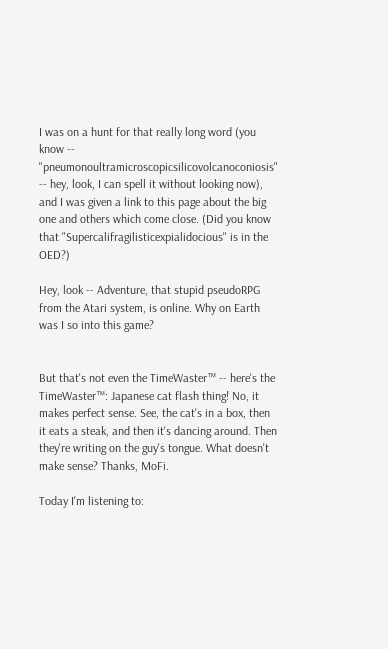I was on a hunt for that really long word (you know -- "pneumonoultramicroscopicsilicovolcanoconiosis" -- hey, look, I can spell it without looking now), and I was given a link to this page about the big one and others which come close. (Did you know that "Supercalifragilisticexpialidocious" is in the OED?)

Hey, look -- Adventure, that stupid pseudoRPG from the Atari system, is online. Why on Earth was I so into this game?


But that's not even the TimeWaster™ -- here's the TimeWaster™: Japanese cat flash thing! No, it makes perfect sense. See, the cat's in a box, then it eats a steak, and then it's dancing around. Then they're writing on the guy's tongue. What doesn't make sense? Thanks, MoFi.

Today I'm listening to: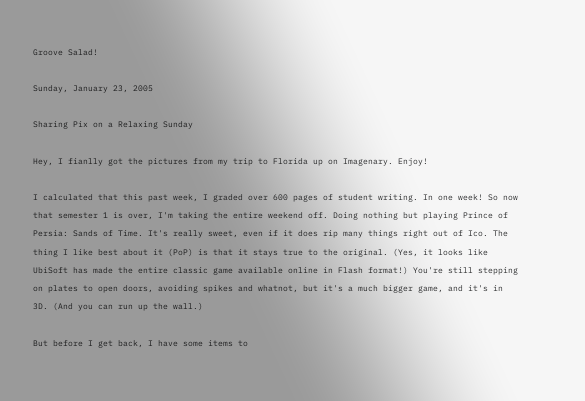Groove Salad!

Sunday, January 23, 2005

Sharing Pix on a Relaxing Sunday

Hey, I fianlly got the pictures from my trip to Florida up on Imagenary. Enjoy!

I calculated that this past week, I graded over 600 pages of student writing. In one week! So now that semester 1 is over, I'm taking the entire weekend off. Doing nothing but playing Prince of Persia: Sands of Time. It's really sweet, even if it does rip many things right out of Ico. The thing I like best about it (PoP) is that it stays true to the original. (Yes, it looks like UbiSoft has made the entire classic game available online in Flash format!) You're still stepping on plates to open doors, avoiding spikes and whatnot, but it's a much bigger game, and it's in 3D. (And you can run up the wall.)

But before I get back, I have some items to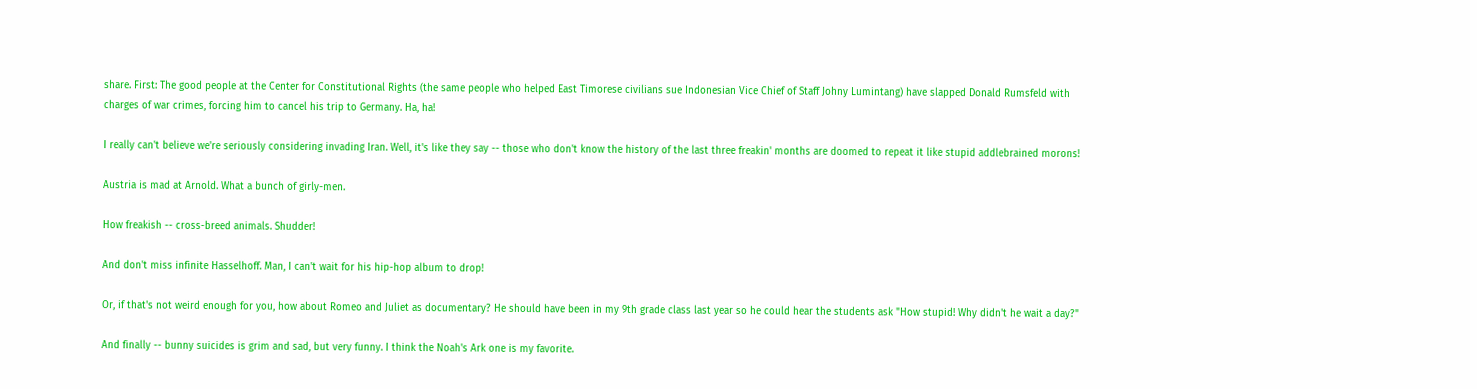share. First: The good people at the Center for Constitutional Rights (the same people who helped East Timorese civilians sue Indonesian Vice Chief of Staff Johny Lumintang) have slapped Donald Rumsfeld with charges of war crimes, forcing him to cancel his trip to Germany. Ha, ha!

I really can't believe we're seriously considering invading Iran. Well, it's like they say -- those who don't know the history of the last three freakin' months are doomed to repeat it like stupid addlebrained morons!

Austria is mad at Arnold. What a bunch of girly-men.

How freakish -- cross-breed animals. Shudder!

And don't miss infinite Hasselhoff. Man, I can't wait for his hip-hop album to drop!

Or, if that's not weird enough for you, how about Romeo and Juliet as documentary? He should have been in my 9th grade class last year so he could hear the students ask "How stupid! Why didn't he wait a day?"

And finally -- bunny suicides is grim and sad, but very funny. I think the Noah's Ark one is my favorite.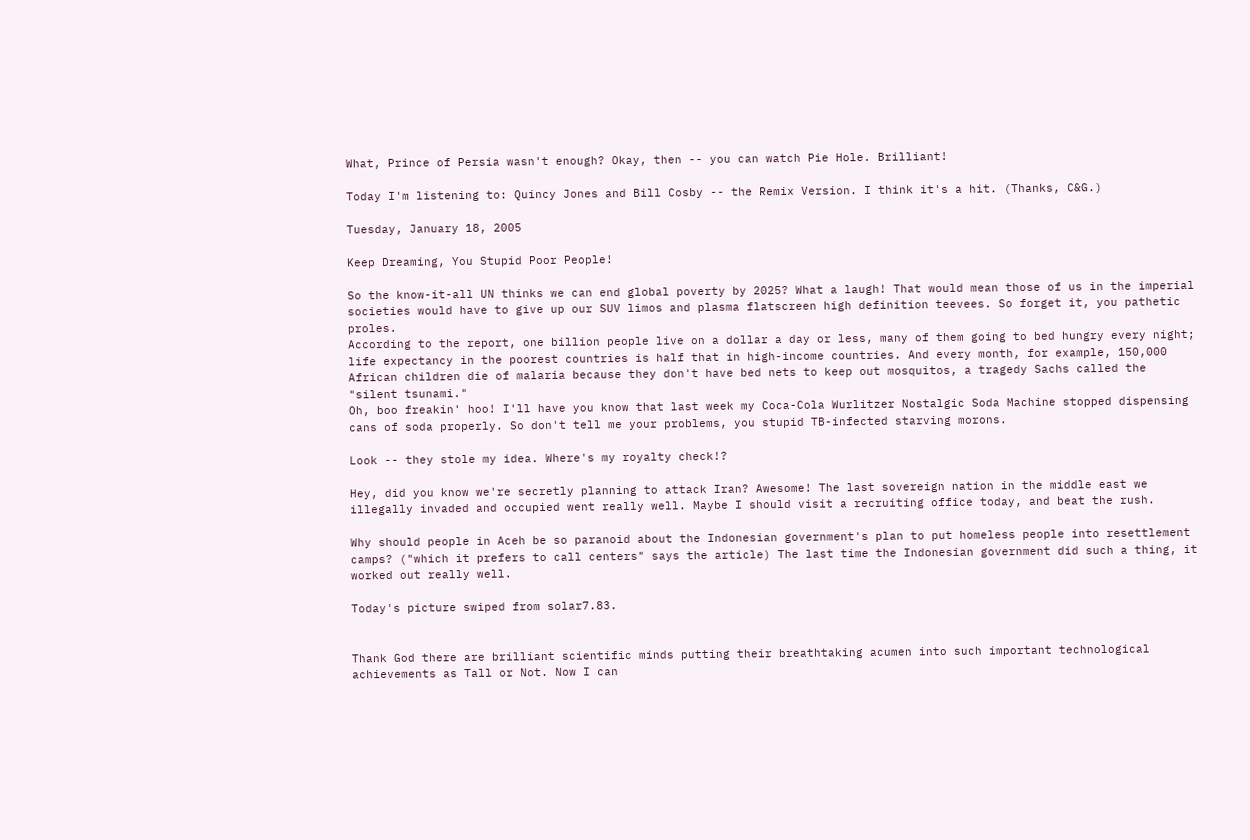What, Prince of Persia wasn't enough? Okay, then -- you can watch Pie Hole. Brilliant!

Today I'm listening to: Quincy Jones and Bill Cosby -- the Remix Version. I think it's a hit. (Thanks, C&G.)

Tuesday, January 18, 2005

Keep Dreaming, You Stupid Poor People!

So the know-it-all UN thinks we can end global poverty by 2025? What a laugh! That would mean those of us in the imperial societies would have to give up our SUV limos and plasma flatscreen high definition teevees. So forget it, you pathetic proles.
According to the report, one billion people live on a dollar a day or less, many of them going to bed hungry every night; life expectancy in the poorest countries is half that in high-income countries. And every month, for example, 150,000 African children die of malaria because they don't have bed nets to keep out mosquitos, a tragedy Sachs called the "silent tsunami."
Oh, boo freakin' hoo! I'll have you know that last week my Coca-Cola Wurlitzer Nostalgic Soda Machine stopped dispensing cans of soda properly. So don't tell me your problems, you stupid TB-infected starving morons.

Look -- they stole my idea. Where's my royalty check!?

Hey, did you know we're secretly planning to attack Iran? Awesome! The last sovereign nation in the middle east we illegally invaded and occupied went really well. Maybe I should visit a recruiting office today, and beat the rush.

Why should people in Aceh be so paranoid about the Indonesian government's plan to put homeless people into resettlement camps? ("which it prefers to call centers" says the article) The last time the Indonesian government did such a thing, it worked out really well.

Today's picture swiped from solar7.83.


Thank God there are brilliant scientific minds putting their breathtaking acumen into such important technological achievements as Tall or Not. Now I can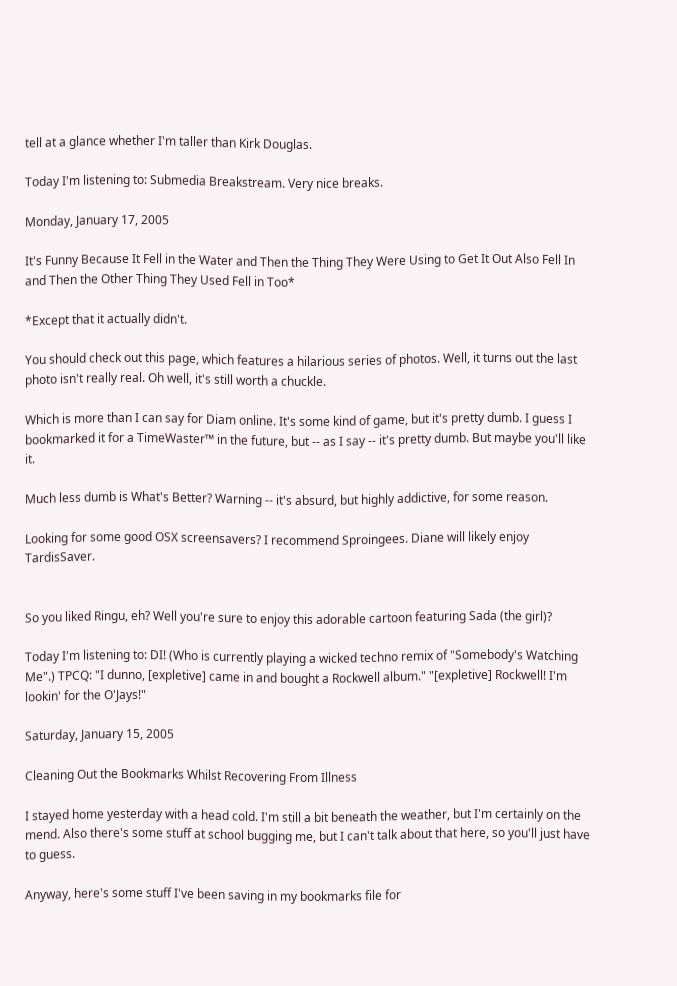tell at a glance whether I'm taller than Kirk Douglas.

Today I'm listening to: Submedia Breakstream. Very nice breaks.

Monday, January 17, 2005

It's Funny Because It Fell in the Water and Then the Thing They Were Using to Get It Out Also Fell In and Then the Other Thing They Used Fell in Too*

*Except that it actually didn't.

You should check out this page, which features a hilarious series of photos. Well, it turns out the last photo isn't really real. Oh well, it's still worth a chuckle.

Which is more than I can say for Diam online. It's some kind of game, but it's pretty dumb. I guess I bookmarked it for a TimeWaster™ in the future, but -- as I say -- it's pretty dumb. But maybe you'll like it.

Much less dumb is What's Better? Warning -- it's absurd, but highly addictive, for some reason.

Looking for some good OSX screensavers? I recommend Sproingees. Diane will likely enjoy TardisSaver.


So you liked Ringu, eh? Well you're sure to enjoy this adorable cartoon featuring Sada (the girl)?

Today I'm listening to: DI! (Who is currently playing a wicked techno remix of "Somebody's Watching Me".) TPCQ: "I dunno, [expletive] came in and bought a Rockwell album." "[expletive] Rockwell! I'm lookin' for the O'Jays!"

Saturday, January 15, 2005

Cleaning Out the Bookmarks Whilst Recovering From Illness

I stayed home yesterday with a head cold. I'm still a bit beneath the weather, but I'm certainly on the mend. Also there's some stuff at school bugging me, but I can't talk about that here, so you'll just have to guess.

Anyway, here's some stuff I've been saving in my bookmarks file for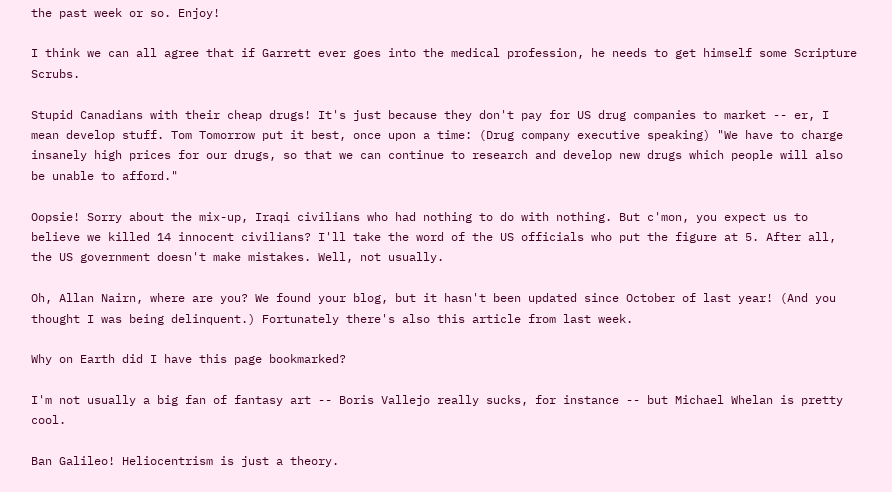the past week or so. Enjoy!

I think we can all agree that if Garrett ever goes into the medical profession, he needs to get himself some Scripture Scrubs.

Stupid Canadians with their cheap drugs! It's just because they don't pay for US drug companies to market -- er, I mean develop stuff. Tom Tomorrow put it best, once upon a time: (Drug company executive speaking) "We have to charge insanely high prices for our drugs, so that we can continue to research and develop new drugs which people will also be unable to afford."

Oopsie! Sorry about the mix-up, Iraqi civilians who had nothing to do with nothing. But c'mon, you expect us to believe we killed 14 innocent civilians? I'll take the word of the US officials who put the figure at 5. After all, the US government doesn't make mistakes. Well, not usually.

Oh, Allan Nairn, where are you? We found your blog, but it hasn't been updated since October of last year! (And you thought I was being delinquent.) Fortunately there's also this article from last week.

Why on Earth did I have this page bookmarked?

I'm not usually a big fan of fantasy art -- Boris Vallejo really sucks, for instance -- but Michael Whelan is pretty cool.

Ban Galileo! Heliocentrism is just a theory.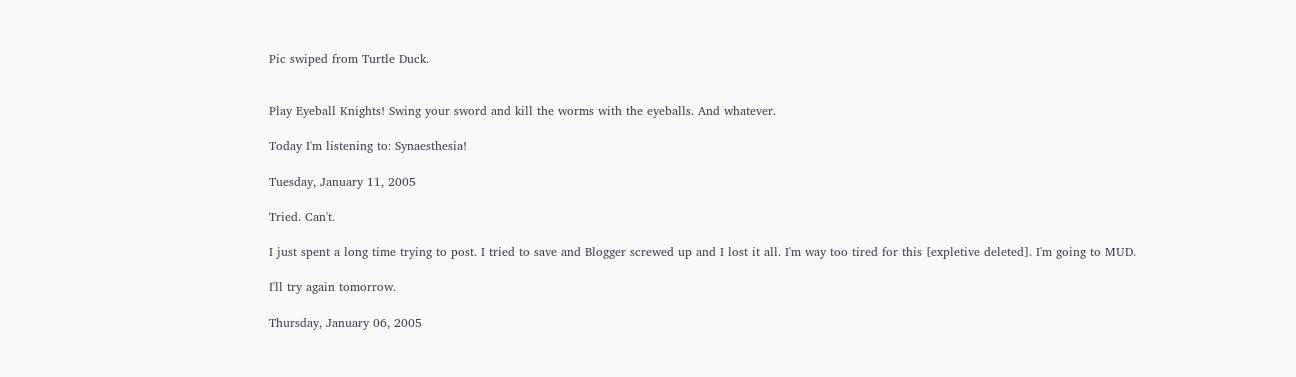Pic swiped from Turtle Duck.


Play Eyeball Knights! Swing your sword and kill the worms with the eyeballs. And whatever.

Today I'm listening to: Synaesthesia!

Tuesday, January 11, 2005

Tried. Can't.

I just spent a long time trying to post. I tried to save and Blogger screwed up and I lost it all. I'm way too tired for this [expletive deleted]. I'm going to MUD.

I'll try again tomorrow.

Thursday, January 06, 2005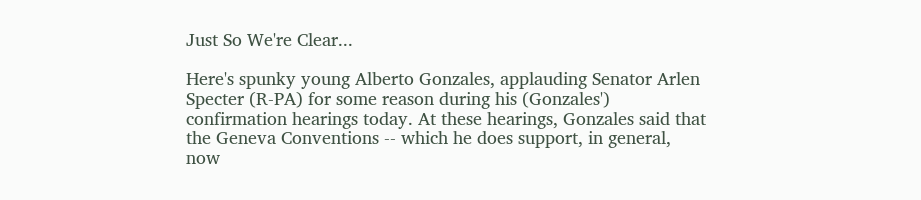Just So We're Clear...

Here's spunky young Alberto Gonzales, applauding Senator Arlen Specter (R-PA) for some reason during his (Gonzales') confirmation hearings today. At these hearings, Gonzales said that the Geneva Conventions -- which he does support, in general, now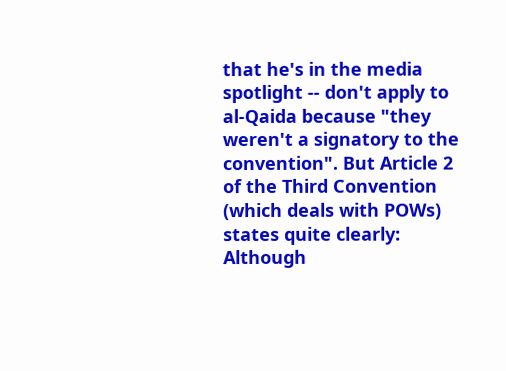that he's in the media spotlight -- don't apply to al-Qaida because "they weren't a signatory to the convention". But Article 2 of the Third Convention (which deals with POWs) states quite clearly:
Although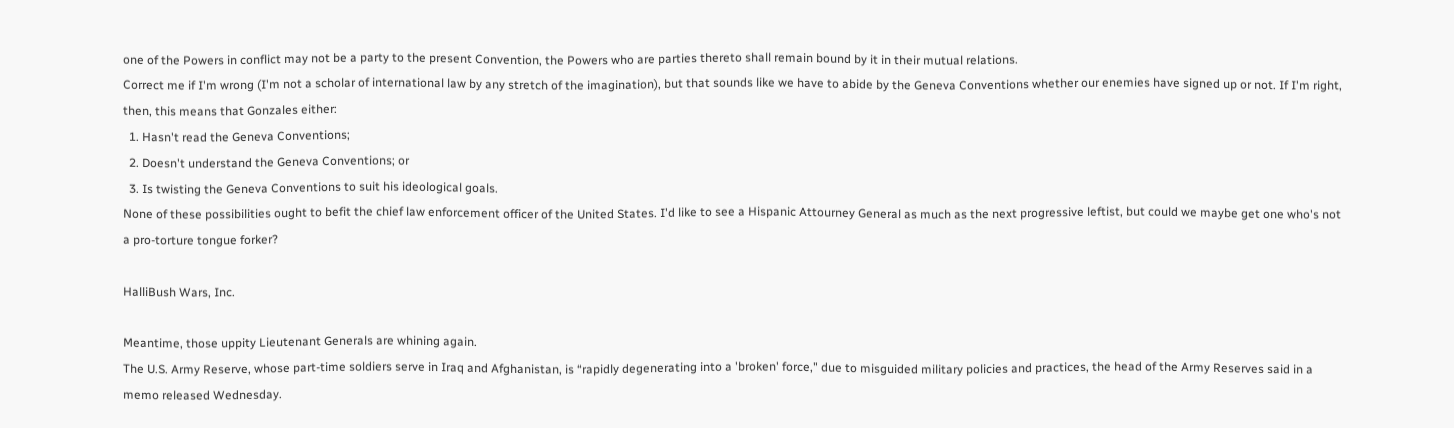one of the Powers in conflict may not be a party to the present Convention, the Powers who are parties thereto shall remain bound by it in their mutual relations.
Correct me if I'm wrong (I'm not a scholar of international law by any stretch of the imagination), but that sounds like we have to abide by the Geneva Conventions whether our enemies have signed up or not. If I'm right, then, this means that Gonzales either:
  1. Hasn't read the Geneva Conventions;
  2. Doesn't understand the Geneva Conventions; or
  3. Is twisting the Geneva Conventions to suit his ideological goals.
None of these possibilities ought to befit the chief law enforcement officer of the United States. I'd like to see a Hispanic Attourney General as much as the next progressive leftist, but could we maybe get one who's not a pro-torture tongue forker?

HalliBush Wars, Inc.

Meantime, those uppity Lieutenant Generals are whining again.
The U.S. Army Reserve, whose part-time soldiers serve in Iraq and Afghanistan, is “rapidly degenerating into a 'broken' force," due to misguided military policies and practices, the head of the Army Reserves said in a memo released Wednesday.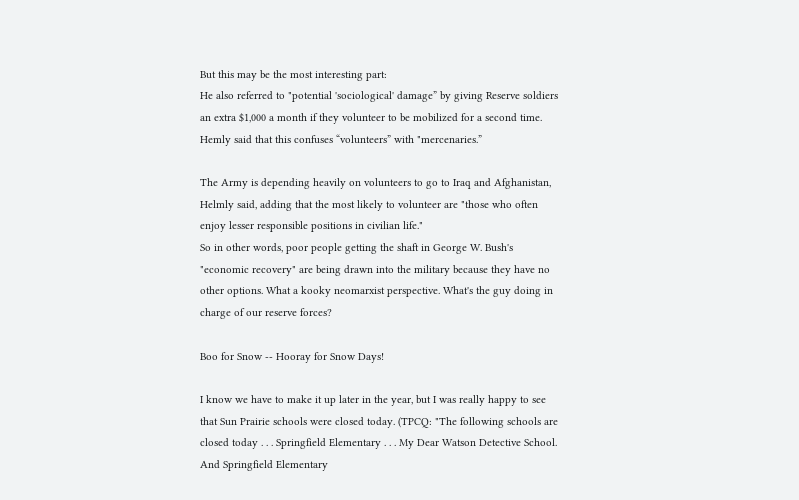But this may be the most interesting part:
He also referred to "potential 'sociological' damage” by giving Reserve soldiers an extra $1,000 a month if they volunteer to be mobilized for a second time. Hemly said that this confuses “volunteers” with "mercenaries.”

The Army is depending heavily on volunteers to go to Iraq and Afghanistan, Helmly said, adding that the most likely to volunteer are "those who often enjoy lesser responsible positions in civilian life."
So in other words, poor people getting the shaft in George W. Bush's "economic recovery" are being drawn into the military because they have no other options. What a kooky neomarxist perspective. What's the guy doing in charge of our reserve forces?

Boo for Snow -- Hooray for Snow Days!

I know we have to make it up later in the year, but I was really happy to see that Sun Prairie schools were closed today. (TPCQ: "The following schools are closed today . . . Springfield Elementary . . . My Dear Watson Detective School. And Springfield Elementary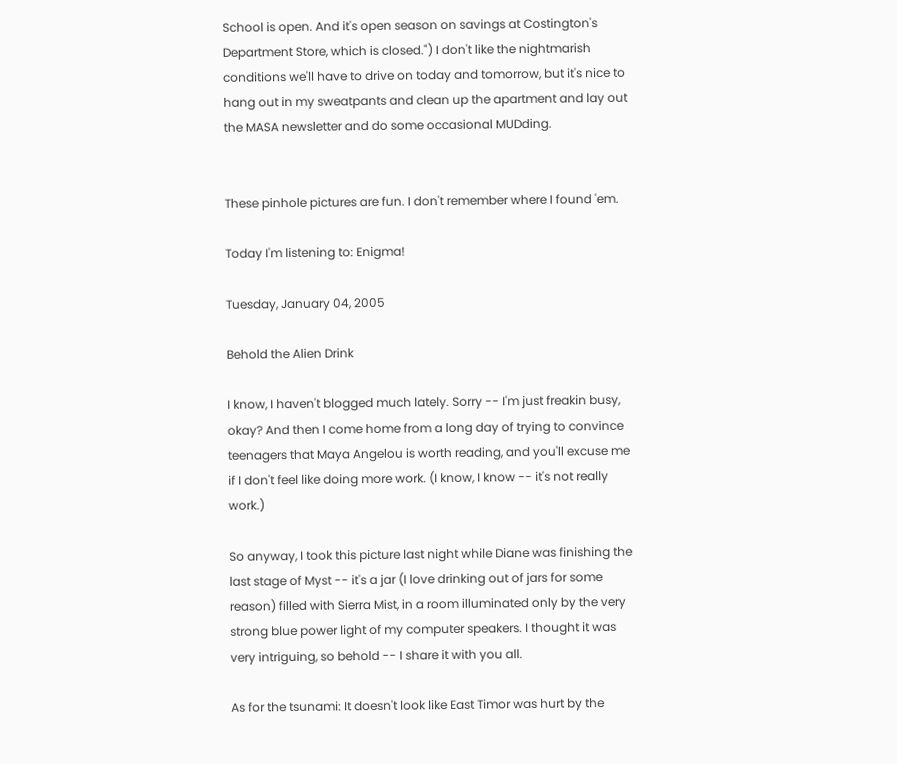School is open. And it's open season on savings at Costington's Department Store, which is closed.") I don't like the nightmarish conditions we'll have to drive on today and tomorrow, but it's nice to hang out in my sweatpants and clean up the apartment and lay out the MASA newsletter and do some occasional MUDding.


These pinhole pictures are fun. I don't remember where I found 'em.

Today I'm listening to: Enigma!

Tuesday, January 04, 2005

Behold the Alien Drink

I know, I haven't blogged much lately. Sorry -- I'm just freakin busy, okay? And then I come home from a long day of trying to convince teenagers that Maya Angelou is worth reading, and you'll excuse me if I don't feel like doing more work. (I know, I know -- it's not really work.)

So anyway, I took this picture last night while Diane was finishing the last stage of Myst -- it's a jar (I love drinking out of jars for some reason) filled with Sierra Mist, in a room illuminated only by the very strong blue power light of my computer speakers. I thought it was very intriguing, so behold -- I share it with you all.

As for the tsunami: It doesn't look like East Timor was hurt by the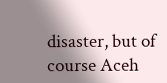disaster, but of course Aceh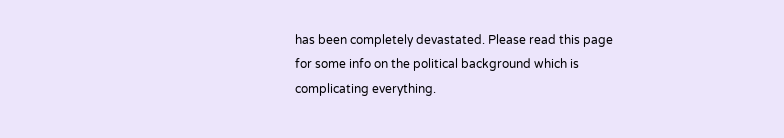has been completely devastated. Please read this page for some info on the political background which is complicating everything.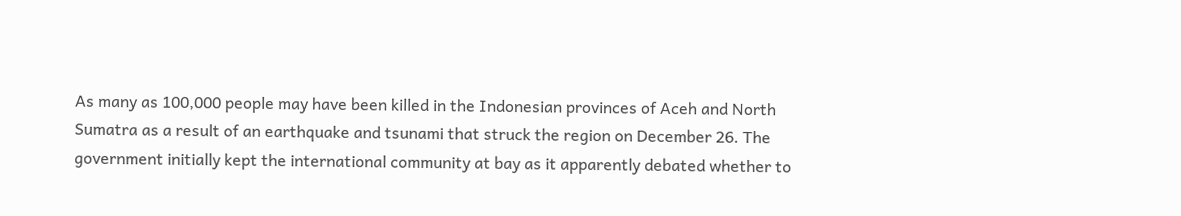As many as 100,000 people may have been killed in the Indonesian provinces of Aceh and North Sumatra as a result of an earthquake and tsunami that struck the region on December 26. The government initially kept the international community at bay as it apparently debated whether to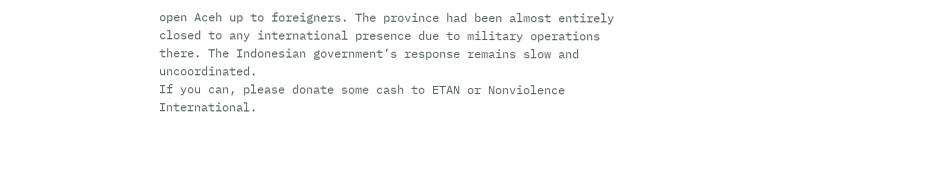open Aceh up to foreigners. The province had been almost entirely closed to any international presence due to military operations there. The Indonesian government’s response remains slow and uncoordinated.
If you can, please donate some cash to ETAN or Nonviolence International.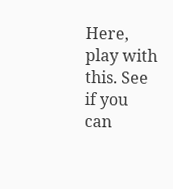Here, play with this. See if you can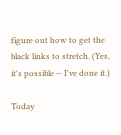figure out how to get the black links to stretch. (Yes, it's possible -- I've done it.)

Today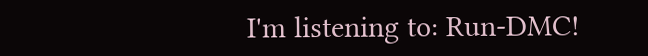I'm listening to: Run-DMC!